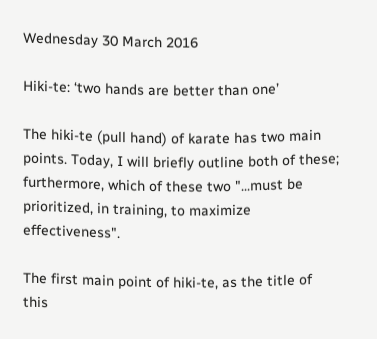Wednesday 30 March 2016

Hiki-te: ‘two hands are better than one’

The hiki-te (pull hand) of karate has two main points. Today, I will briefly outline both of these; furthermore, which of these two "...must be prioritized, in training, to maximize effectiveness".

The first main point of hiki-te, as the title of this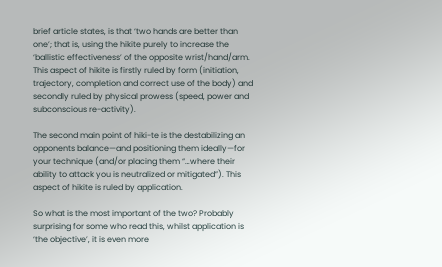brief article states, is that ‘two hands are better than one’; that is, using the hikite purely to increase the ‘ballistic effectiveness’ of the opposite wrist/hand/arm. This aspect of hikite is firstly ruled by form (initiation, trajectory, completion and correct use of the body) and secondly ruled by physical prowess (speed, power and subconscious re-activity).

The second main point of hiki-te is the destabilizing an opponents balance—and positioning them ideally—for your technique (and/or placing them “…where their ability to attack you is neutralized or mitigated”). This aspect of hikite is ruled by application.

So what is the most important of the two? Probably surprising for some who read this, whilst application is ‘the objective’, it is even more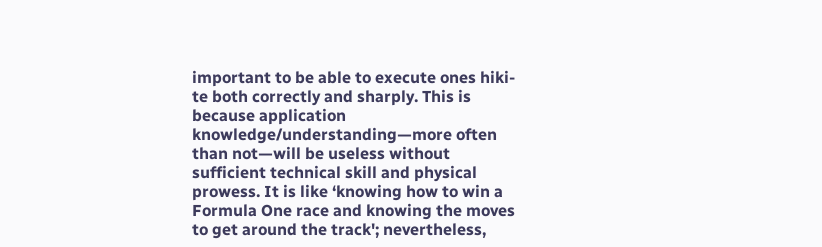important to be able to execute ones hiki-te both correctly and sharply. This is because application knowledge/understanding—more often than not—will be useless without sufficient technical skill and physical prowess. It is like ‘knowing how to win a Formula One race and knowing the moves to get around the track'; nevertheless,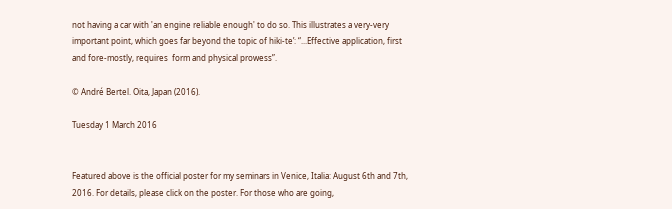not having a car with 'an engine reliable enough' to do so. This illustrates a very-very important point, which goes far beyond the topic of hiki-te’: “...Effective application, first and fore-mostly, requires  form and physical prowess”.

© André Bertel. Oita, Japan (2016).

Tuesday 1 March 2016


Featured above is the official poster for my seminars in Venice, Italia: August 6th and 7th, 2016. For details, please click on the poster. For those who are going,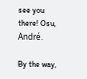see you there! Osu, André.

By the way,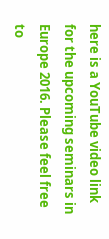here is a YouTube video link for the upcoming seminars in Europe 2016. Please feel free to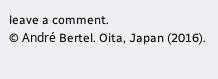leave a comment.
© André Bertel. Oita, Japan (2016).